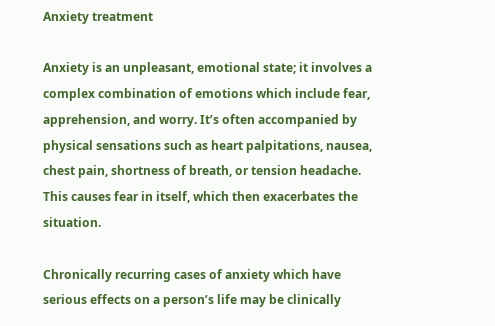Anxiety treatment

Anxiety is an unpleasant, emotional state; it involves a complex combination of emotions which include fear, apprehension, and worry. It’s often accompanied by physical sensations such as heart palpitations, nausea, chest pain, shortness of breath, or tension headache. This causes fear in itself, which then exacerbates the situation.

Chronically recurring cases of anxiety which have serious effects on a person’s life may be clinically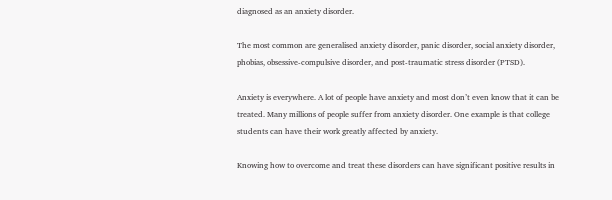diagnosed as an anxiety disorder.

The most common are generalised anxiety disorder, panic disorder, social anxiety disorder, phobias, obsessive-compulsive disorder, and post-traumatic stress disorder (PTSD).

Anxiety is everywhere. A lot of people have anxiety and most don’t even know that it can be treated. Many millions of people suffer from anxiety disorder. One example is that college students can have their work greatly affected by anxiety.

Knowing how to overcome and treat these disorders can have significant positive results in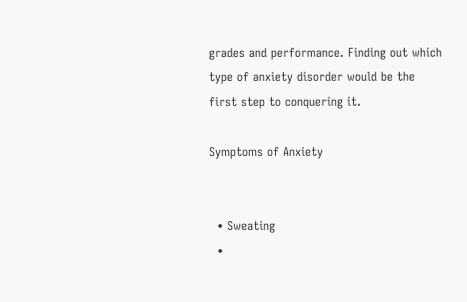grades and performance. Finding out which type of anxiety disorder would be the first step to conquering it.

Symptoms of Anxiety


  • Sweating
  •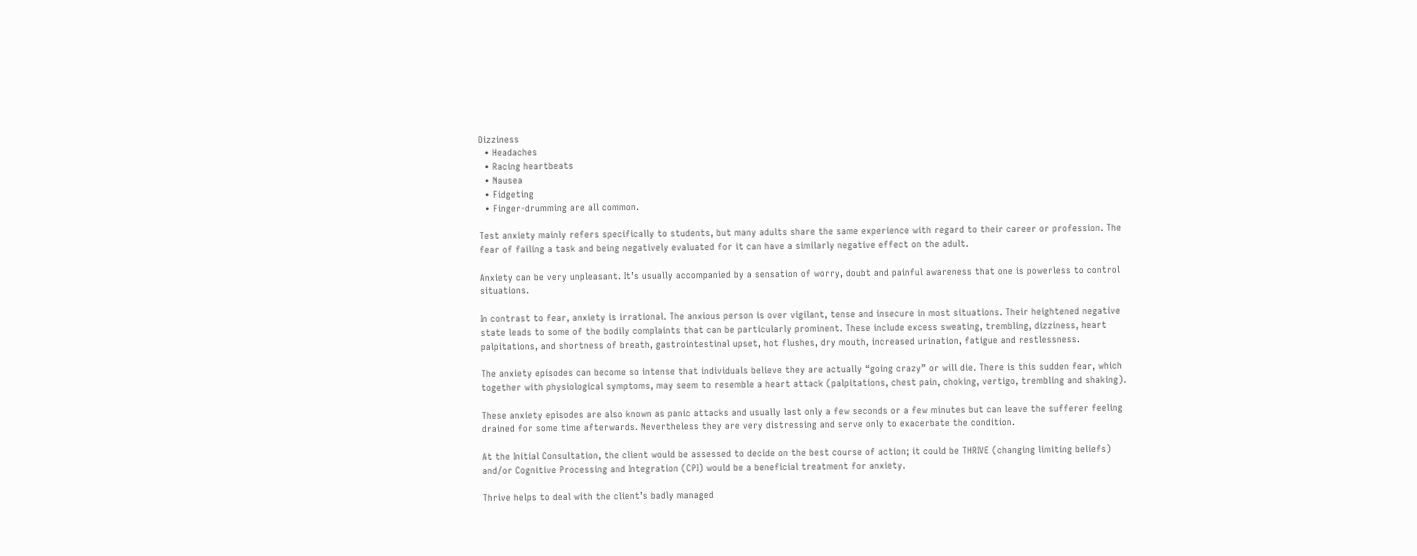Dizziness
  • Headaches
  • Racing heartbeats
  • Nausea
  • Fidgeting
  • Finger-drumming are all common.

Test anxiety mainly refers specifically to students, but many adults share the same experience with regard to their career or profession. The fear of failing a task and being negatively evaluated for it can have a similarly negative effect on the adult.

Anxiety can be very unpleasant. It’s usually accompanied by a sensation of worry, doubt and painful awareness that one is powerless to control situations.

In contrast to fear, anxiety is irrational. The anxious person is over vigilant, tense and insecure in most situations. Their heightened negative state leads to some of the bodily complaints that can be particularly prominent. These include excess sweating, trembling, dizziness, heart palpitations, and shortness of breath, gastrointestinal upset, hot flushes, dry mouth, increased urination, fatigue and restlessness.

The anxiety episodes can become so intense that individuals believe they are actually “going crazy” or will die. There is this sudden fear, which together with physiological symptoms, may seem to resemble a heart attack (palpitations, chest pain, choking, vertigo, trembling and shaking).

These anxiety episodes are also known as panic attacks and usually last only a few seconds or a few minutes but can leave the sufferer feeling drained for some time afterwards. Nevertheless they are very distressing and serve only to exacerbate the condition.

At the Initial Consultation, the client would be assessed to decide on the best course of action; it could be THRIVE (changing limiting beliefs) and/or Cognitive Processing and Integration (CPI) would be a beneficial treatment for anxiety.

Thrive helps to deal with the client’s badly managed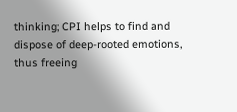thinking; CPI helps to find and dispose of deep-rooted emotions, thus freeing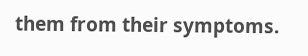them from their symptoms.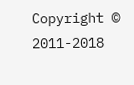Copyright © 2011-2018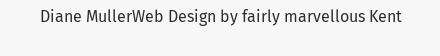Diane MullerWeb Design by fairly marvellous Kent